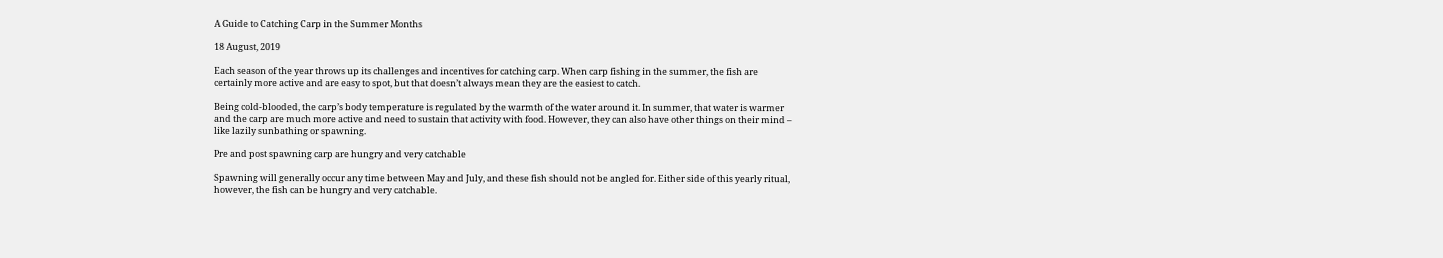A Guide to Catching Carp in the Summer Months

18 August, 2019

Each season of the year throws up its challenges and incentives for catching carp. When carp fishing in the summer, the fish are certainly more active and are easy to spot, but that doesn’t always mean they are the easiest to catch.

Being cold-blooded, the carp’s body temperature is regulated by the warmth of the water around it. In summer, that water is warmer and the carp are much more active and need to sustain that activity with food. However, they can also have other things on their mind – like lazily sunbathing or spawning.

Pre and post spawning carp are hungry and very catchable

Spawning will generally occur any time between May and July, and these fish should not be angled for. Either side of this yearly ritual, however, the fish can be hungry and very catchable.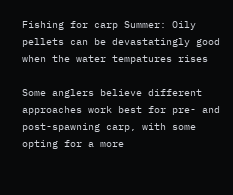Fishing for carp Summer: Oily pellets can be devastatingly good when the water tempatures rises

Some anglers believe different approaches work best for pre- and post-spawning carp, with some opting for a more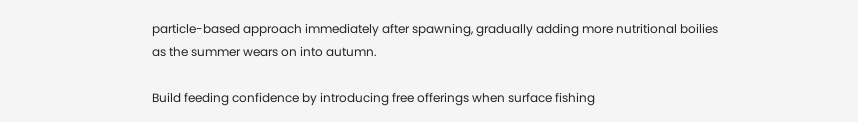particle-based approach immediately after spawning, gradually adding more nutritional boilies as the summer wears on into autumn.

Build feeding confidence by introducing free offerings when surface fishing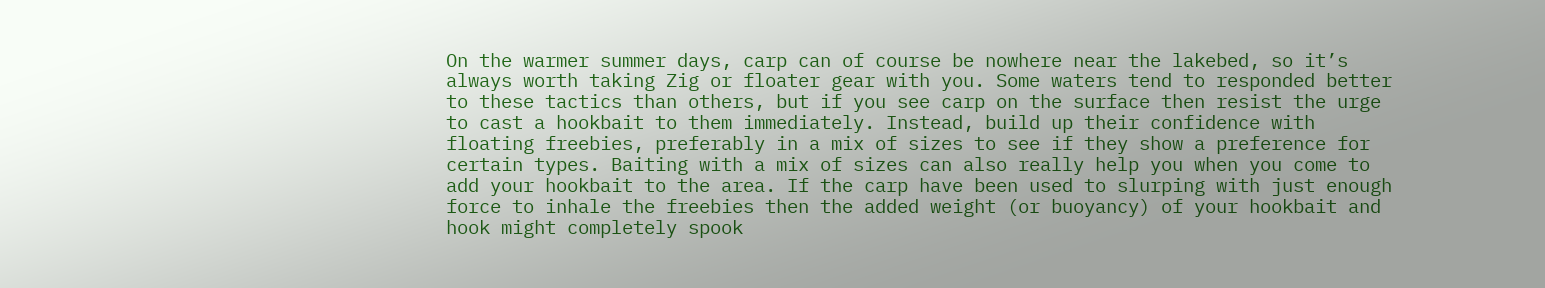On the warmer summer days, carp can of course be nowhere near the lakebed, so it’s always worth taking Zig or floater gear with you. Some waters tend to responded better to these tactics than others, but if you see carp on the surface then resist the urge to cast a hookbait to them immediately. Instead, build up their confidence with floating freebies, preferably in a mix of sizes to see if they show a preference for certain types. Baiting with a mix of sizes can also really help you when you come to add your hookbait to the area. If the carp have been used to slurping with just enough force to inhale the freebies then the added weight (or buoyancy) of your hookbait and hook might completely spook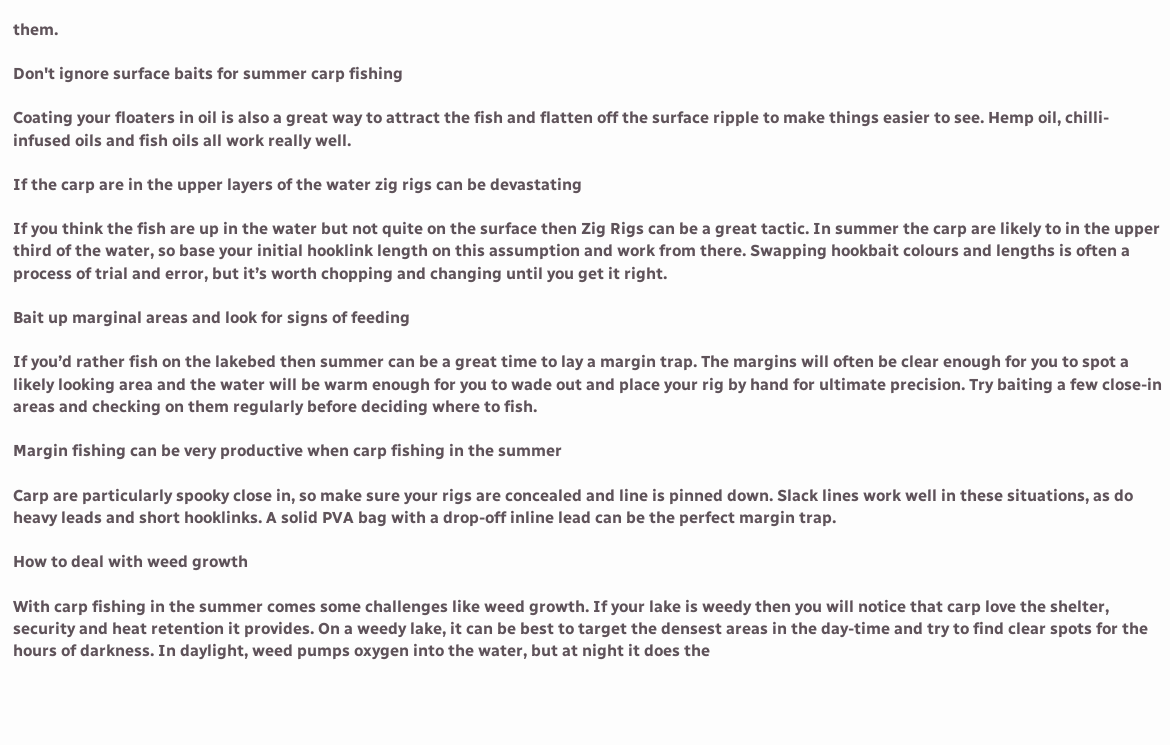them.

Don't ignore surface baits for summer carp fishing

Coating your floaters in oil is also a great way to attract the fish and flatten off the surface ripple to make things easier to see. Hemp oil, chilli-infused oils and fish oils all work really well.

If the carp are in the upper layers of the water zig rigs can be devastating

If you think the fish are up in the water but not quite on the surface then Zig Rigs can be a great tactic. In summer the carp are likely to in the upper third of the water, so base your initial hooklink length on this assumption and work from there. Swapping hookbait colours and lengths is often a process of trial and error, but it’s worth chopping and changing until you get it right.

Bait up marginal areas and look for signs of feeding

If you’d rather fish on the lakebed then summer can be a great time to lay a margin trap. The margins will often be clear enough for you to spot a likely looking area and the water will be warm enough for you to wade out and place your rig by hand for ultimate precision. Try baiting a few close-in areas and checking on them regularly before deciding where to fish.

Margin fishing can be very productive when carp fishing in the summer

Carp are particularly spooky close in, so make sure your rigs are concealed and line is pinned down. Slack lines work well in these situations, as do heavy leads and short hooklinks. A solid PVA bag with a drop-off inline lead can be the perfect margin trap.

How to deal with weed growth

With carp fishing in the summer comes some challenges like weed growth. If your lake is weedy then you will notice that carp love the shelter, security and heat retention it provides. On a weedy lake, it can be best to target the densest areas in the day-time and try to find clear spots for the hours of darkness. In daylight, weed pumps oxygen into the water, but at night it does the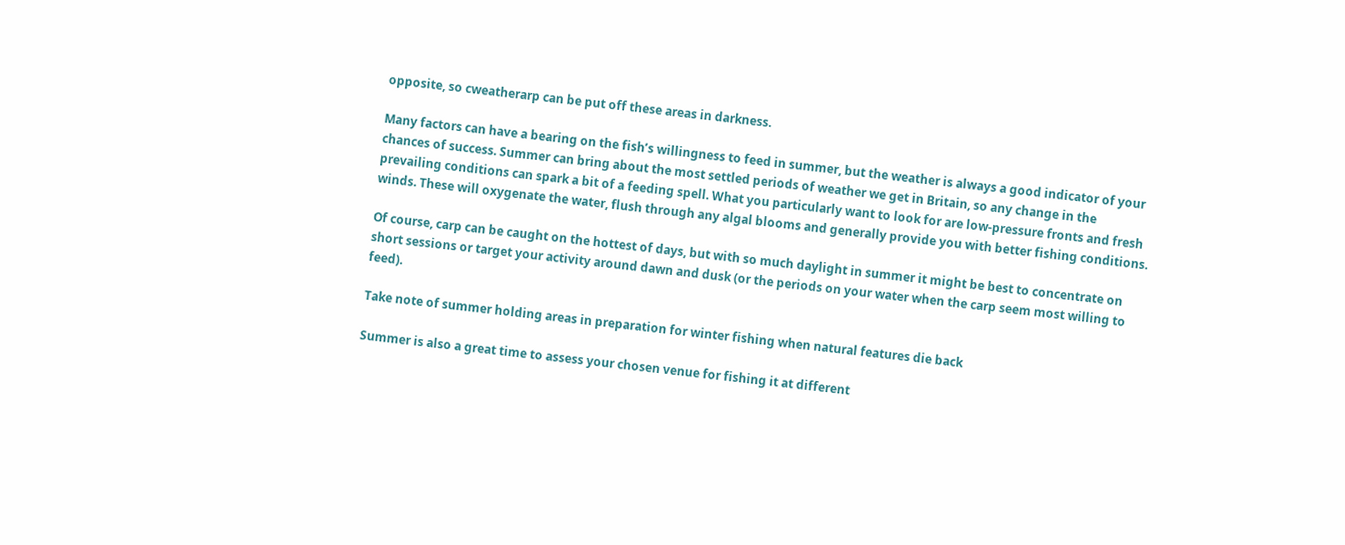opposite, so cweatherarp can be put off these areas in darkness.

Many factors can have a bearing on the fish’s willingness to feed in summer, but the weather is always a good indicator of your chances of success. Summer can bring about the most settled periods of weather we get in Britain, so any change in the prevailing conditions can spark a bit of a feeding spell. What you particularly want to look for are low-pressure fronts and fresh winds. These will oxygenate the water, flush through any algal blooms and generally provide you with better fishing conditions.

Of course, carp can be caught on the hottest of days, but with so much daylight in summer it might be best to concentrate on short sessions or target your activity around dawn and dusk (or the periods on your water when the carp seem most willing to feed).

Take note of summer holding areas in preparation for winter fishing when natural features die back

Summer is also a great time to assess your chosen venue for fishing it at different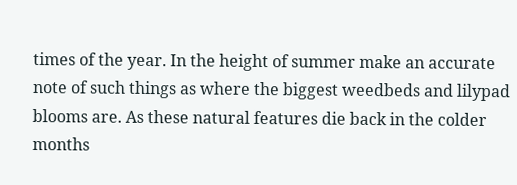times of the year. In the height of summer make an accurate note of such things as where the biggest weedbeds and lilypad blooms are. As these natural features die back in the colder months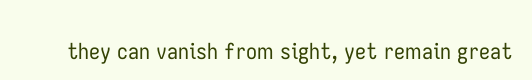they can vanish from sight, yet remain great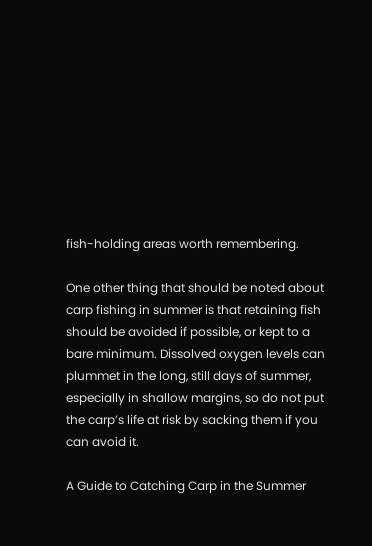fish-holding areas worth remembering.

One other thing that should be noted about carp fishing in summer is that retaining fish should be avoided if possible, or kept to a bare minimum. Dissolved oxygen levels can plummet in the long, still days of summer, especially in shallow margins, so do not put the carp’s life at risk by sacking them if you can avoid it.

A Guide to Catching Carp in the Summer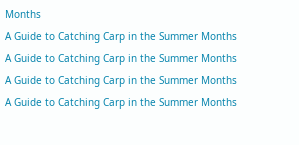Months
A Guide to Catching Carp in the Summer Months
A Guide to Catching Carp in the Summer Months
A Guide to Catching Carp in the Summer Months
A Guide to Catching Carp in the Summer Months